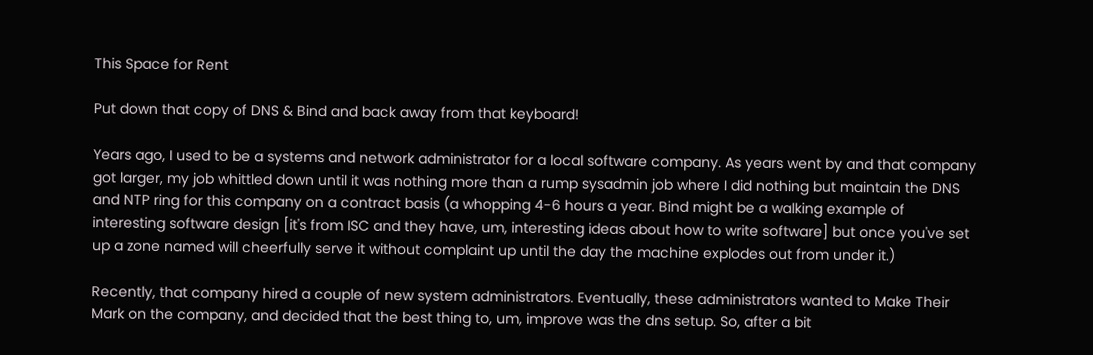This Space for Rent

Put down that copy of DNS & Bind and back away from that keyboard!

Years ago, I used to be a systems and network administrator for a local software company. As years went by and that company got larger, my job whittled down until it was nothing more than a rump sysadmin job where I did nothing but maintain the DNS and NTP ring for this company on a contract basis (a whopping 4-6 hours a year. Bind might be a walking example of interesting software design [it's from ISC and they have, um, interesting ideas about how to write software] but once you've set up a zone named will cheerfully serve it without complaint up until the day the machine explodes out from under it.)

Recently, that company hired a couple of new system administrators. Eventually, these administrators wanted to Make Their Mark on the company, and decided that the best thing to, um, improve was the dns setup. So, after a bit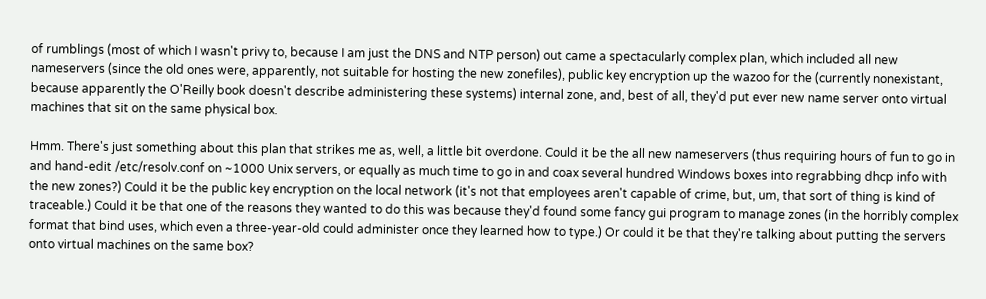of rumblings (most of which I wasn't privy to, because I am just the DNS and NTP person) out came a spectacularly complex plan, which included all new nameservers (since the old ones were, apparently, not suitable for hosting the new zonefiles), public key encryption up the wazoo for the (currently nonexistant, because apparently the O'Reilly book doesn't describe administering these systems) internal zone, and, best of all, they'd put ever new name server onto virtual machines that sit on the same physical box.

Hmm. There's just something about this plan that strikes me as, well, a little bit overdone. Could it be the all new nameservers (thus requiring hours of fun to go in and hand-edit /etc/resolv.conf on ~1000 Unix servers, or equally as much time to go in and coax several hundred Windows boxes into regrabbing dhcp info with the new zones?) Could it be the public key encryption on the local network (it's not that employees aren't capable of crime, but, um, that sort of thing is kind of traceable.) Could it be that one of the reasons they wanted to do this was because they'd found some fancy gui program to manage zones (in the horribly complex format that bind uses, which even a three-year-old could administer once they learned how to type.) Or could it be that they're talking about putting the servers onto virtual machines on the same box?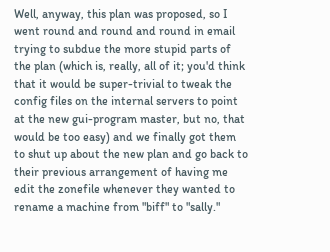Well, anyway, this plan was proposed, so I went round and round and round in email trying to subdue the more stupid parts of the plan (which is, really, all of it; you'd think that it would be super-trivial to tweak the config files on the internal servers to point at the new gui-program master, but no, that would be too easy) and we finally got them to shut up about the new plan and go back to their previous arrangement of having me edit the zonefile whenever they wanted to rename a machine from "biff" to "sally."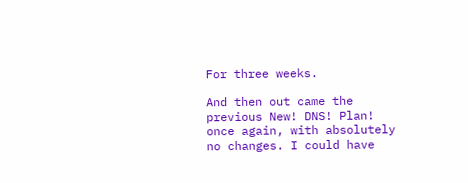For three weeks.

And then out came the previous New! DNS! Plan! once again, with absolutely no changes. I could have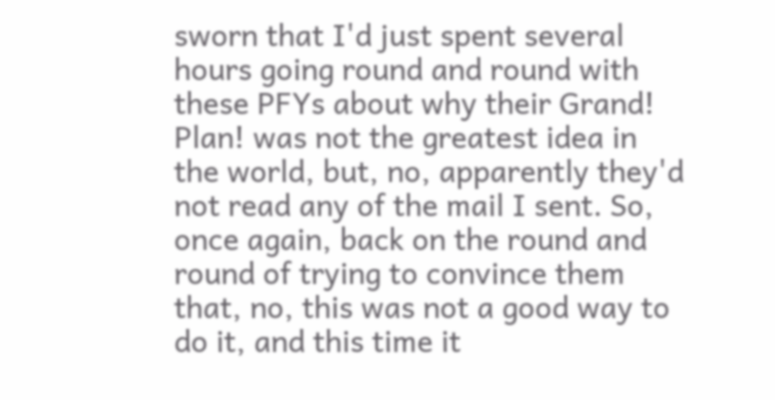sworn that I'd just spent several hours going round and round with these PFYs about why their Grand! Plan! was not the greatest idea in the world, but, no, apparently they'd not read any of the mail I sent. So, once again, back on the round and round of trying to convince them that, no, this was not a good way to do it, and this time it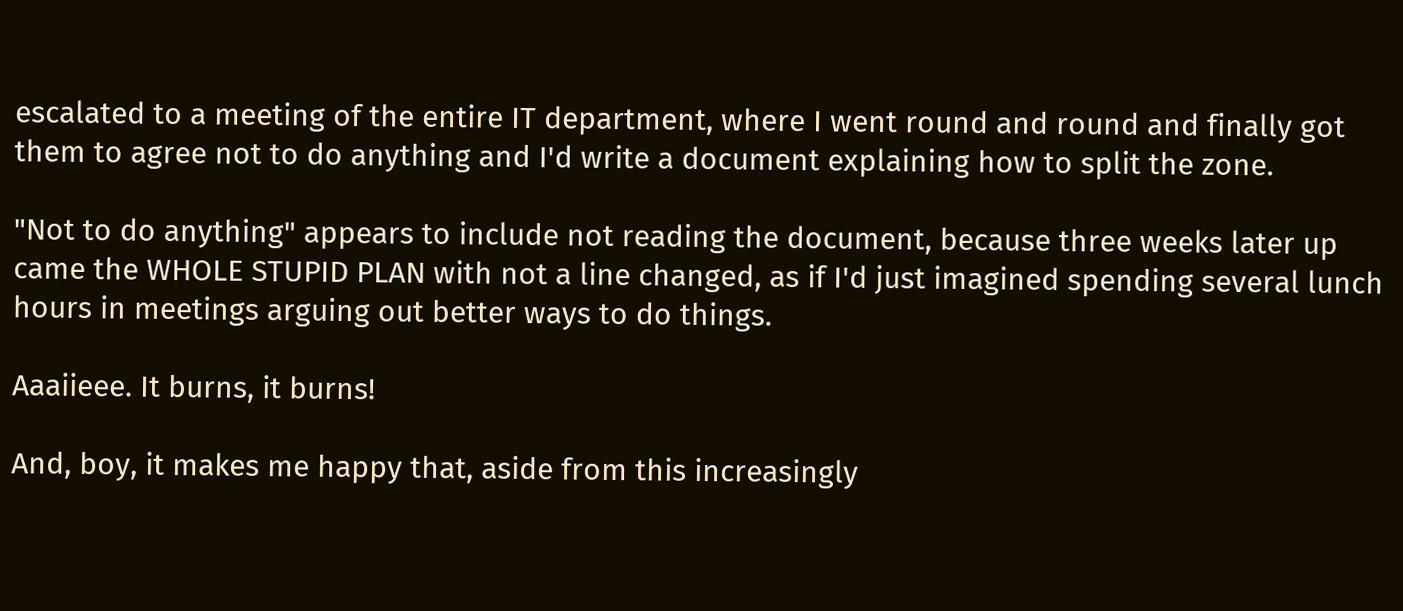escalated to a meeting of the entire IT department, where I went round and round and finally got them to agree not to do anything and I'd write a document explaining how to split the zone.

"Not to do anything" appears to include not reading the document, because three weeks later up came the WHOLE STUPID PLAN with not a line changed, as if I'd just imagined spending several lunch hours in meetings arguing out better ways to do things.

Aaaiieee. It burns, it burns!

And, boy, it makes me happy that, aside from this increasingly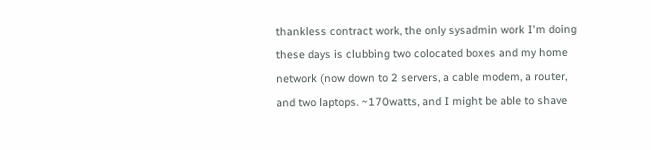thankless contract work, the only sysadmin work I'm doing these days is clubbing two colocated boxes and my home network (now down to 2 servers, a cable modem, a router, and two laptops. ~170watts, and I might be able to shave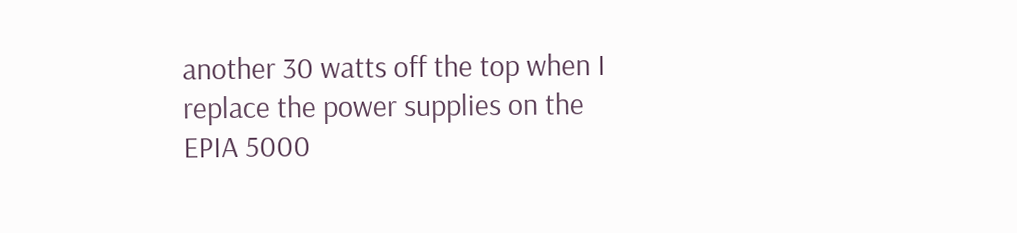another 30 watts off the top when I replace the power supplies on the EPIA 5000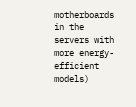motherboards in the servers with more energy-efficient models)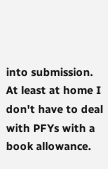into submission. At least at home I don't have to deal with PFYs with a book allowance.